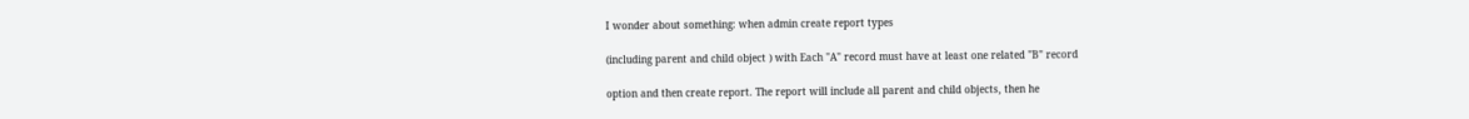I wonder about something: when admin create report types

(including parent and child object ) with Each "A" record must have at least one related "B" record

option and then create report. The report will include all parent and child objects, then he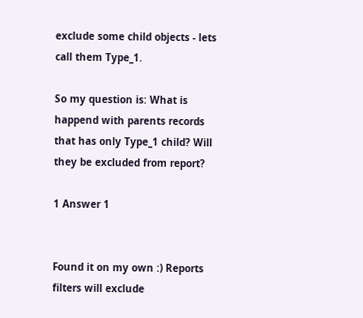exclude some child objects - lets call them Type_1.

So my question is: What is happend with parents records that has only Type_1 child? Will they be excluded from report?

1 Answer 1


Found it on my own :) Reports filters will exclude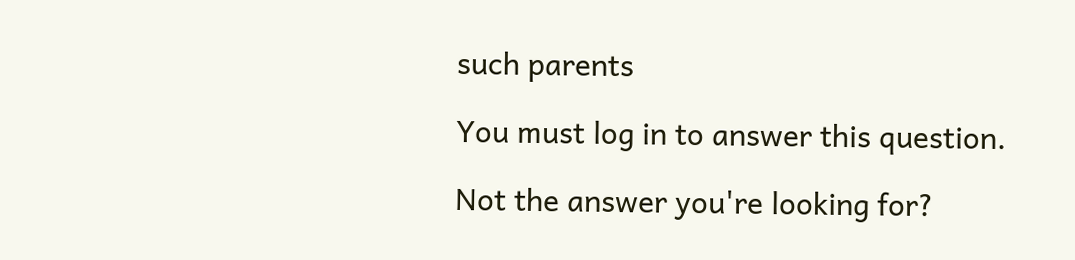such parents

You must log in to answer this question.

Not the answer you're looking for?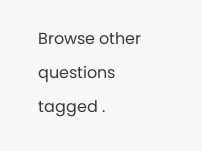Browse other questions tagged .